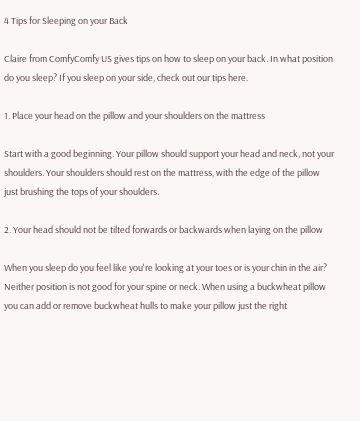4 Tips for Sleeping on your Back

Claire from ComfyComfy US gives tips on how to sleep on your back. In what position do you sleep? If you sleep on your side, check out our tips here.

1. Place your head on the pillow and your shoulders on the mattress

Start with a good beginning. Your pillow should support your head and neck, not your shoulders. Your shoulders should rest on the mattress, with the edge of the pillow just brushing the tops of your shoulders.

2. Your head should not be tilted forwards or backwards when laying on the pillow

When you sleep do you feel like you're looking at your toes or is your chin in the air? Neither position is not good for your spine or neck. When using a buckwheat pillow you can add or remove buckwheat hulls to make your pillow just the right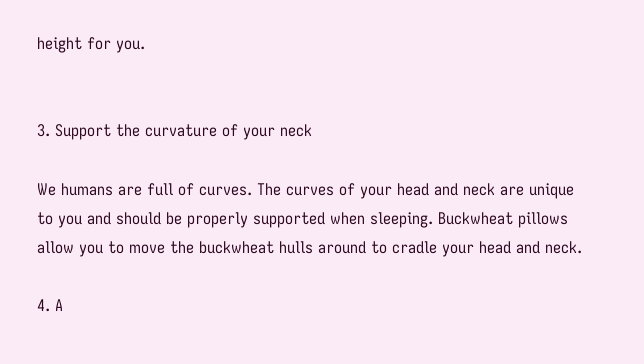height for you.


3. Support the curvature of your neck

We humans are full of curves. The curves of your head and neck are unique to you and should be properly supported when sleeping. Buckwheat pillows allow you to move the buckwheat hulls around to cradle your head and neck.

4. A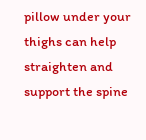pillow under your thighs can help straighten and support the spine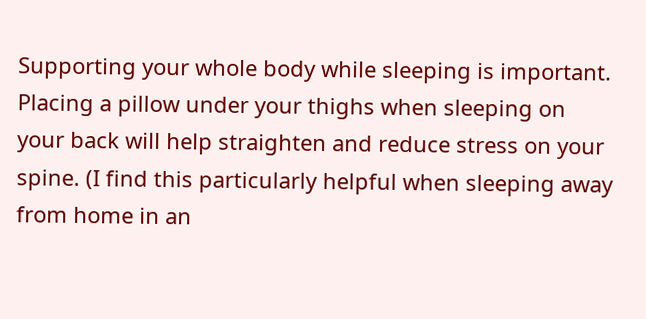Supporting your whole body while sleeping is important. Placing a pillow under your thighs when sleeping on your back will help straighten and reduce stress on your spine. (I find this particularly helpful when sleeping away from home in an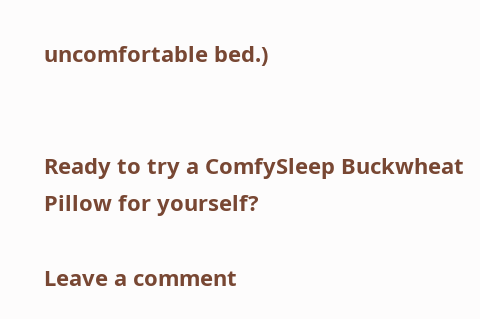uncomfortable bed.)


Ready to try a ComfySleep Buckwheat Pillow for yourself?

Leave a comment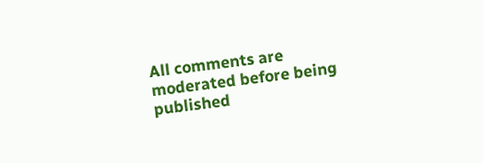All comments are moderated before being published